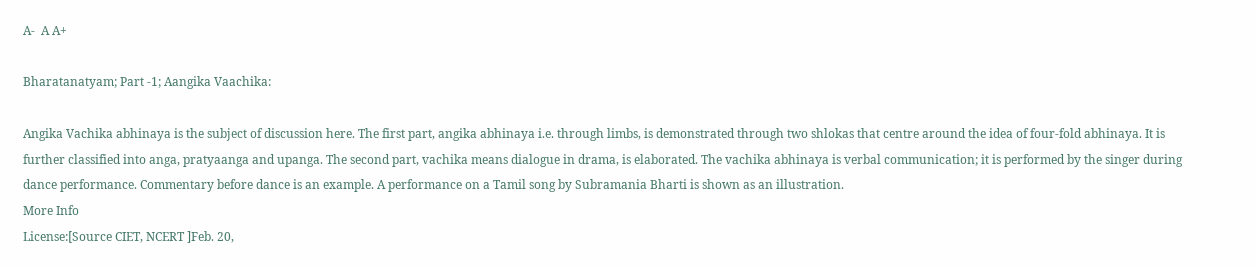A-  A A+

Bharatanatyam; Part -1; Aangika Vaachika:

Angika Vachika abhinaya is the subject of discussion here. The first part, angika abhinaya i.e. through limbs, is demonstrated through two shlokas that centre around the idea of four-fold abhinaya. It is further classified into anga, pratyaanga and upanga. The second part, vachika means dialogue in drama, is elaborated. The vachika abhinaya is verbal communication; it is performed by the singer during dance performance. Commentary before dance is an example. A performance on a Tamil song by Subramania Bharti is shown as an illustration.
More Info
License:[Source CIET, NCERT ]Feb. 20,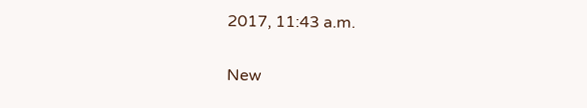2017, 11:43 a.m.

New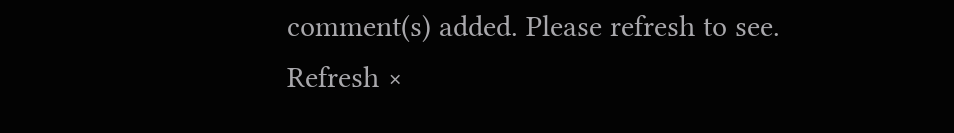comment(s) added. Please refresh to see.
Refresh ×